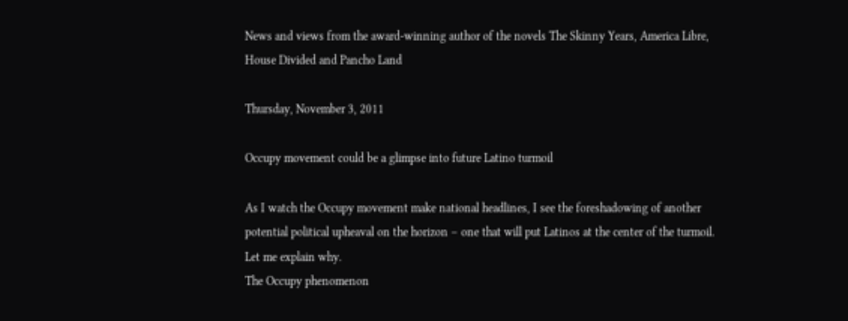News and views from the award-winning author of the novels The Skinny Years, America Libre, House Divided and Pancho Land

Thursday, November 3, 2011

Occupy movement could be a glimpse into future Latino turmoil

As I watch the Occupy movement make national headlines, I see the foreshadowing of another potential political upheaval on the horizon – one that will put Latinos at the center of the turmoil. Let me explain why.
The Occupy phenomenon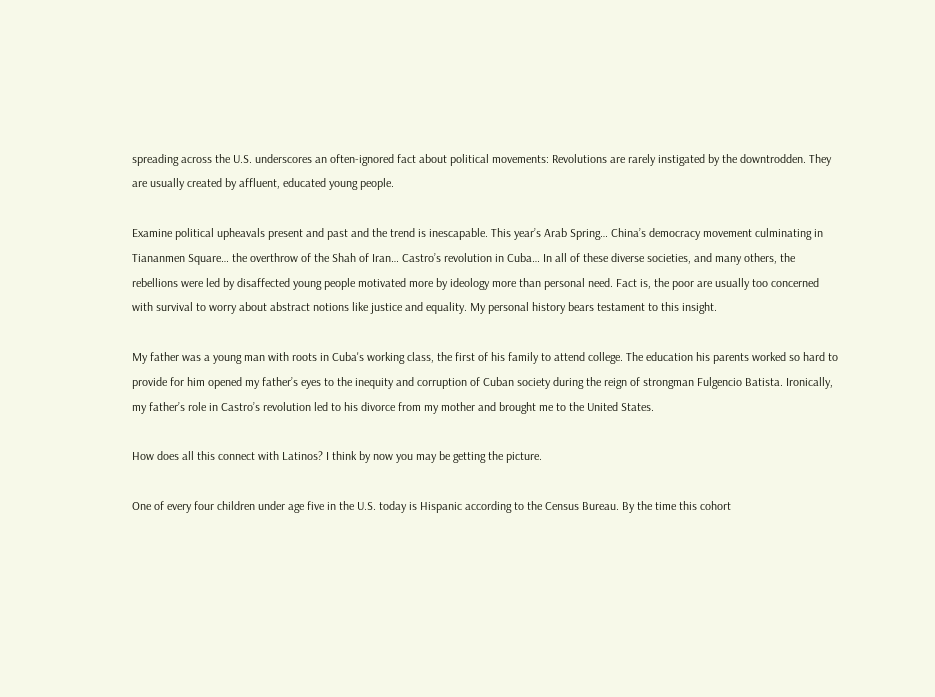spreading across the U.S. underscores an often-ignored fact about political movements: Revolutions are rarely instigated by the downtrodden. They are usually created by affluent, educated young people.

Examine political upheavals present and past and the trend is inescapable. This year’s Arab Spring… China’s democracy movement culminating in Tiananmen Square… the overthrow of the Shah of Iran… Castro’s revolution in Cuba… In all of these diverse societies, and many others, the rebellions were led by disaffected young people motivated more by ideology more than personal need. Fact is, the poor are usually too concerned with survival to worry about abstract notions like justice and equality. My personal history bears testament to this insight.

My father was a young man with roots in Cuba's working class, the first of his family to attend college. The education his parents worked so hard to provide for him opened my father’s eyes to the inequity and corruption of Cuban society during the reign of strongman Fulgencio Batista. Ironically, my father’s role in Castro’s revolution led to his divorce from my mother and brought me to the United States.

How does all this connect with Latinos? I think by now you may be getting the picture.

One of every four children under age five in the U.S. today is Hispanic according to the Census Bureau. By the time this cohort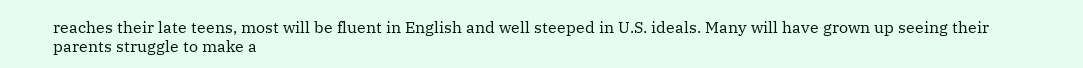reaches their late teens, most will be fluent in English and well steeped in U.S. ideals. Many will have grown up seeing their parents struggle to make a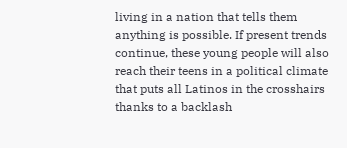living in a nation that tells them anything is possible. If present trends continue, these young people will also reach their teens in a political climate that puts all Latinos in the crosshairs thanks to a backlash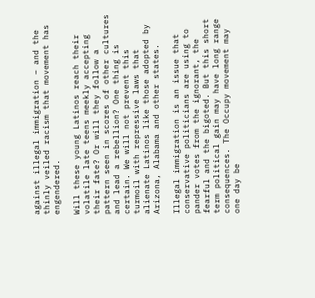against illegal immigration – and the thinly veiled racism that movement has engendered.

Will these young Latinos reach their volatile late teens meekly accepting their fate? Or will they follow a pattern seen in scores of other cultures and lead a rebellion? One thing is certain. We will not prevent this turmoil with repressive laws that alienate Latinos like those adopted by Arizona, Alabama and other states.

Illegal immigration is an issue that conservative politicians are using to pander votes from the ignorant, the fearful and the bigoted. But this short term political gain may have long range consequences. The Occupy movement may one day be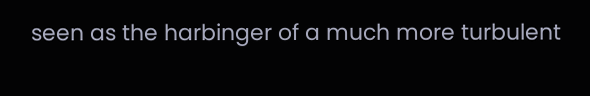seen as the harbinger of a much more turbulent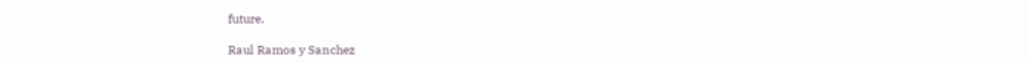future.

Raul Ramos y Sanchez